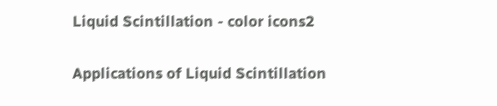Liquid Scintillation - color icons2

Applications of Liquid Scintillation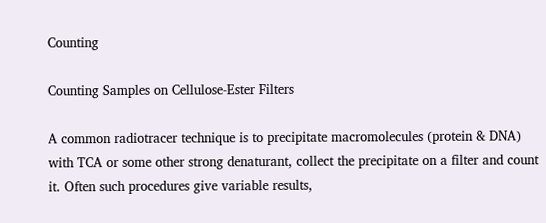Counting

Counting Samples on Cellulose-Ester Filters

A common radiotracer technique is to precipitate macromolecules (protein & DNA) with TCA or some other strong denaturant, collect the precipitate on a filter and count it. Often such procedures give variable results,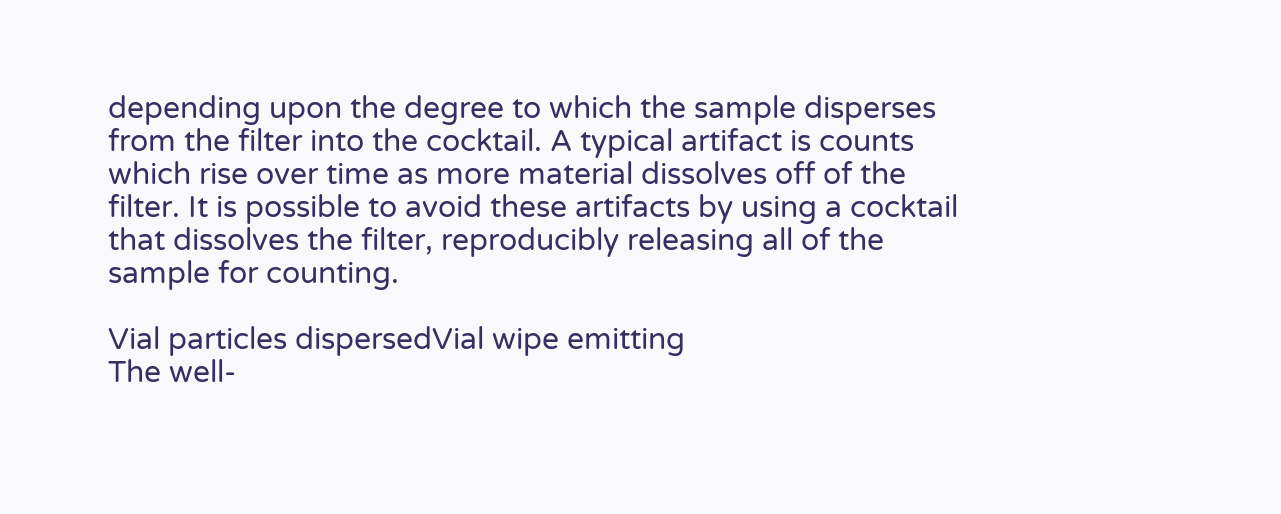depending upon the degree to which the sample disperses from the filter into the cocktail. A typical artifact is counts which rise over time as more material dissolves off of the filter. It is possible to avoid these artifacts by using a cocktail that dissolves the filter, reproducibly releasing all of the sample for counting.

Vial particles dispersedVial wipe emitting
The well-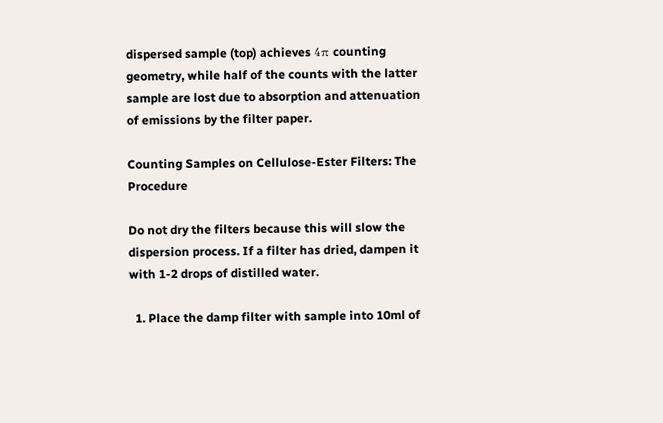dispersed sample (top) achieves 4π counting geometry, while half of the counts with the latter sample are lost due to absorption and attenuation of emissions by the filter paper.

Counting Samples on Cellulose-Ester Filters: The Procedure

Do not dry the filters because this will slow the dispersion process. If a filter has dried, dampen it with 1-2 drops of distilled water.

  1. Place the damp filter with sample into 10ml of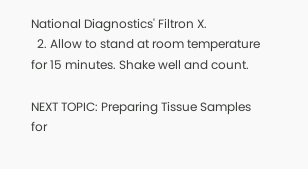National Diagnostics' Filtron X.
  2. Allow to stand at room temperature for 15 minutes. Shake well and count.

NEXT TOPIC: Preparing Tissue Samples for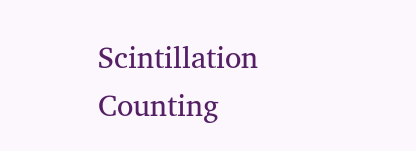Scintillation Counting